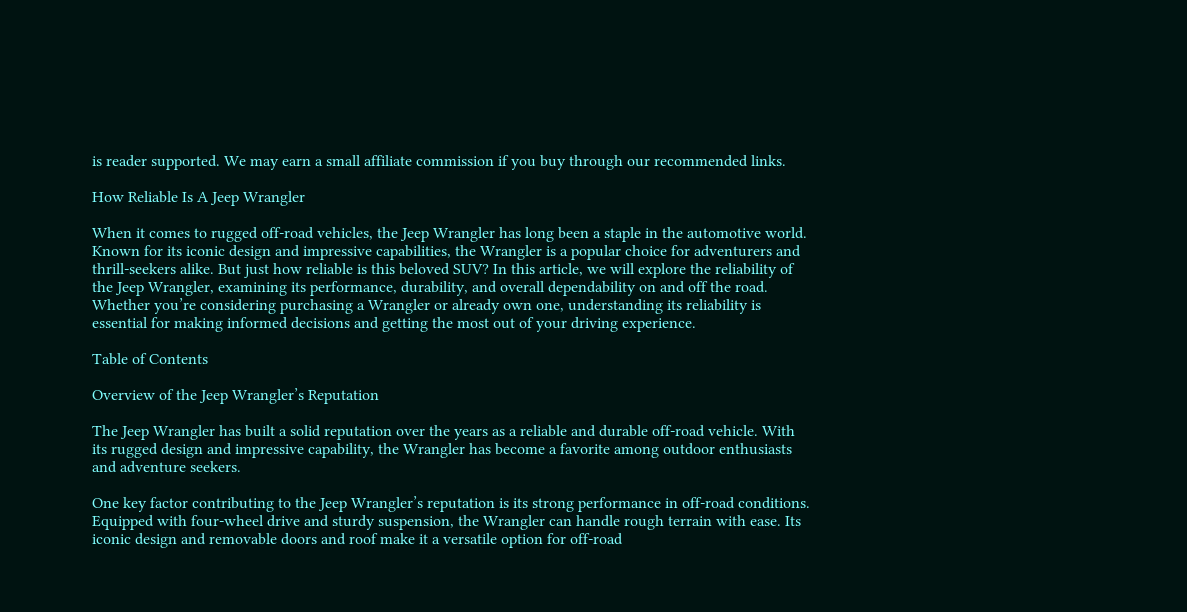is reader supported. We may earn a small affiliate commission if you buy through our recommended links.

How Reliable Is A Jeep Wrangler

When it comes to rugged off-road vehicles, the Jeep Wrangler has long been a staple in the automotive world. Known for its iconic design and impressive capabilities, the Wrangler is a popular choice for adventurers and thrill-seekers alike. But just how reliable is this beloved SUV? In this article, we will explore the reliability of the Jeep Wrangler, examining its performance, durability, and overall dependability on and off the road. Whether you’re considering purchasing a Wrangler or already own one, understanding its reliability is essential for making informed decisions and getting the most out of your driving experience.

Table of Contents

Overview of the Jeep Wrangler’s Reputation

The Jeep Wrangler has built a solid reputation over the years as a reliable and durable off-road vehicle. With its rugged design and impressive capability, the Wrangler has become a favorite among outdoor enthusiasts and adventure seekers.

One key factor contributing to the Jeep Wrangler’s reputation is its strong performance in off-road conditions. Equipped with four-wheel drive and sturdy suspension, the Wrangler can handle rough terrain with ease. Its iconic design and removable doors and roof make it a versatile option for off-road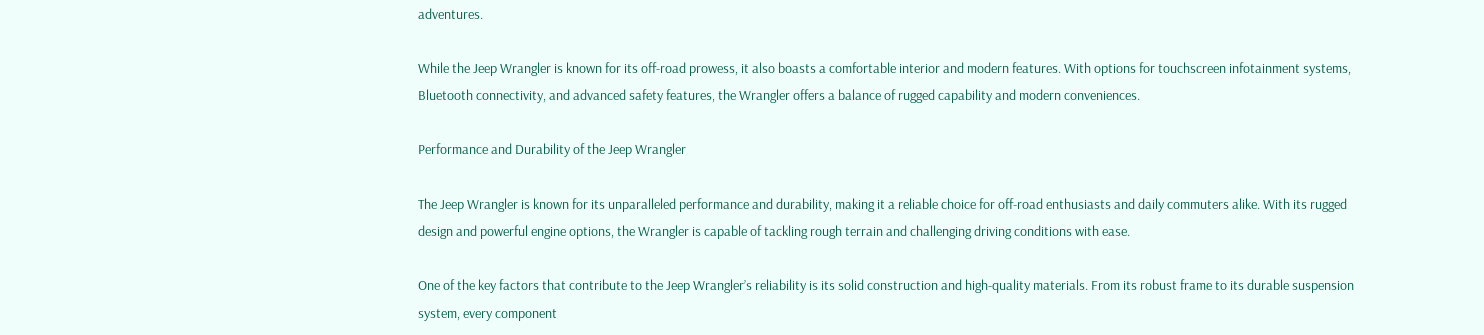adventures.

While the Jeep Wrangler is known for its off-road prowess, it also boasts a comfortable interior and modern features. With options for touchscreen infotainment systems, Bluetooth connectivity, and advanced safety features, the Wrangler offers a balance of rugged capability and modern conveniences.

Performance and Durability of the Jeep Wrangler

The Jeep Wrangler is known for its unparalleled performance and durability, making it a reliable choice for off-road enthusiasts and daily commuters alike. With its rugged design and powerful engine options, the Wrangler is capable of tackling rough terrain and challenging driving conditions with ease.

One of the key factors that contribute to the Jeep Wrangler’s reliability is its solid construction and high-quality materials. From its robust frame to its durable suspension system, every component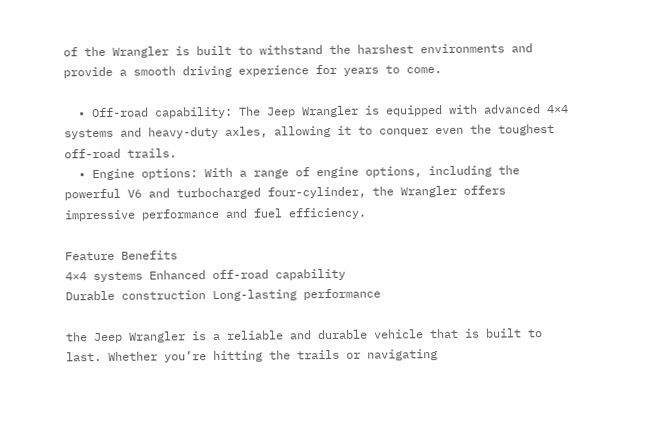of the Wrangler is built to withstand the harshest environments and provide a smooth driving experience for years to come.

  • Off-road capability: The Jeep Wrangler is equipped with advanced 4×4 systems and heavy-duty axles, allowing it to conquer even the toughest off-road trails.
  • Engine options: With a range of engine options, including the powerful V6 and turbocharged four-cylinder, the Wrangler offers impressive performance and fuel efficiency.

Feature Benefits
4×4 systems Enhanced off-road capability
Durable construction Long-lasting performance

the Jeep Wrangler is a reliable and durable vehicle that is built to last. Whether you’re hitting the trails or navigating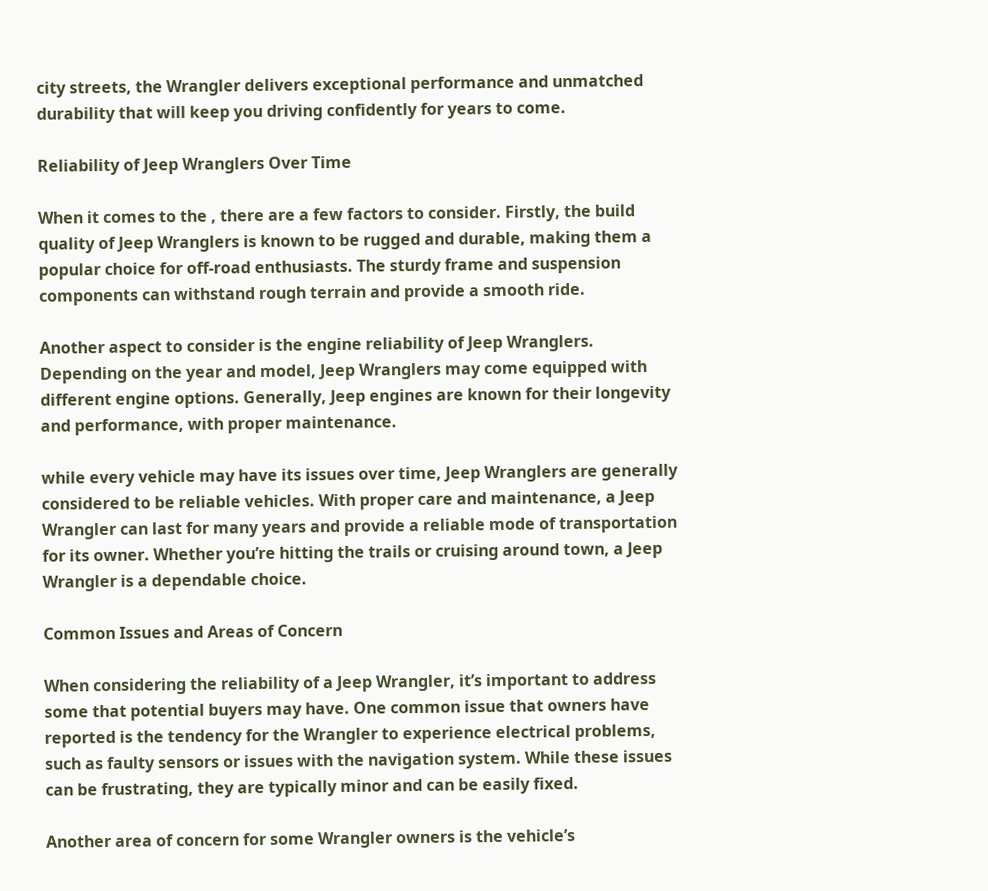city streets, the Wrangler delivers exceptional performance and unmatched durability that will keep you driving confidently for years to come.

Reliability of Jeep Wranglers Over Time

When it comes to the , there are a few factors to consider. Firstly, the build quality of Jeep Wranglers is known to be rugged and durable, making them a popular choice for off-road enthusiasts. The sturdy frame and suspension components can withstand rough terrain and provide a smooth ride.

Another aspect to consider is the engine reliability of Jeep Wranglers. Depending on the year and model, Jeep Wranglers may come equipped with different engine options. Generally, Jeep engines are known for their longevity and performance, with proper maintenance.

while every vehicle may have its issues over time, Jeep Wranglers are generally considered to be reliable vehicles. With proper care and maintenance, a Jeep Wrangler can last for many years and provide a reliable mode of transportation for its owner. Whether you’re hitting the trails or cruising around town, a Jeep Wrangler is a dependable choice.

Common Issues and Areas of Concern

When considering the reliability of a Jeep Wrangler, it’s important to address some that potential buyers may have. One common issue that owners have reported is the tendency for the Wrangler to experience electrical problems, such as faulty sensors or issues with the navigation system. While these issues can be frustrating, they are typically minor and can be easily fixed.

Another area of concern for some Wrangler owners is the vehicle’s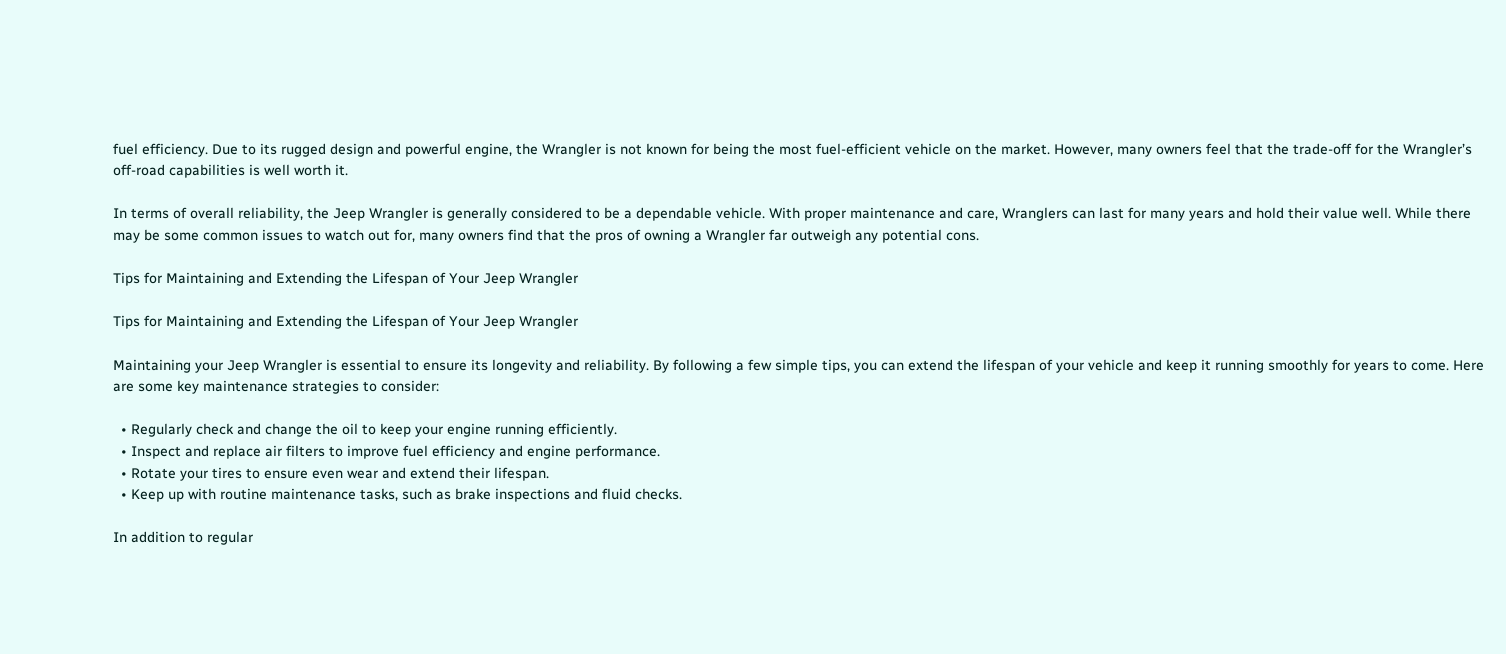fuel efficiency. Due to its rugged design and powerful engine, the Wrangler is not known for being the most fuel-efficient vehicle on the market. However, many owners feel that the trade-off for the Wrangler’s off-road capabilities is well worth it.

In terms of overall reliability, the Jeep Wrangler is generally considered to be a dependable vehicle. With proper maintenance and care, Wranglers can last for many years and hold their value well. While there may be some common issues to watch out for, many owners find that the pros of owning a Wrangler far outweigh any potential cons.

Tips for Maintaining and Extending the Lifespan of Your Jeep Wrangler

Tips for Maintaining and Extending the Lifespan of Your Jeep Wrangler

Maintaining your Jeep Wrangler is essential to ensure its longevity and reliability. By following a few simple tips, you can extend the lifespan of your vehicle and keep it running smoothly for years to come. Here are some key maintenance strategies to consider:

  • Regularly check and change the oil to keep your engine running efficiently.
  • Inspect and replace air filters to improve fuel efficiency and engine performance.
  • Rotate your tires to ensure even wear and extend their lifespan.
  • Keep up with routine maintenance tasks, such as brake inspections and fluid checks.

In addition to regular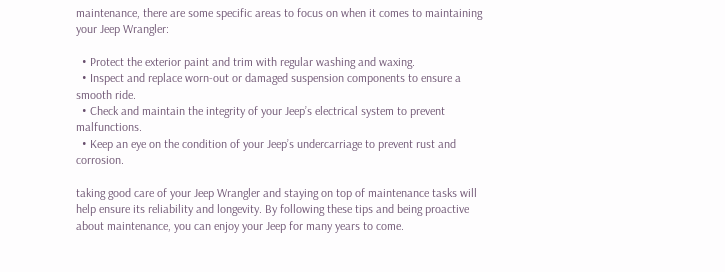maintenance, there are some specific areas to focus on when it comes to maintaining your Jeep Wrangler:

  • Protect the exterior paint and trim with regular washing and waxing.
  • Inspect and replace worn-out or damaged suspension components to ensure a smooth ride.
  • Check and maintain the integrity of your Jeep’s electrical system to prevent malfunctions.
  • Keep an eye on the condition of your Jeep’s undercarriage to prevent rust and corrosion.

taking good care of your Jeep Wrangler and staying on top of maintenance tasks will help ensure its reliability and longevity. By following these tips and being proactive about maintenance, you can enjoy your Jeep for many years to come.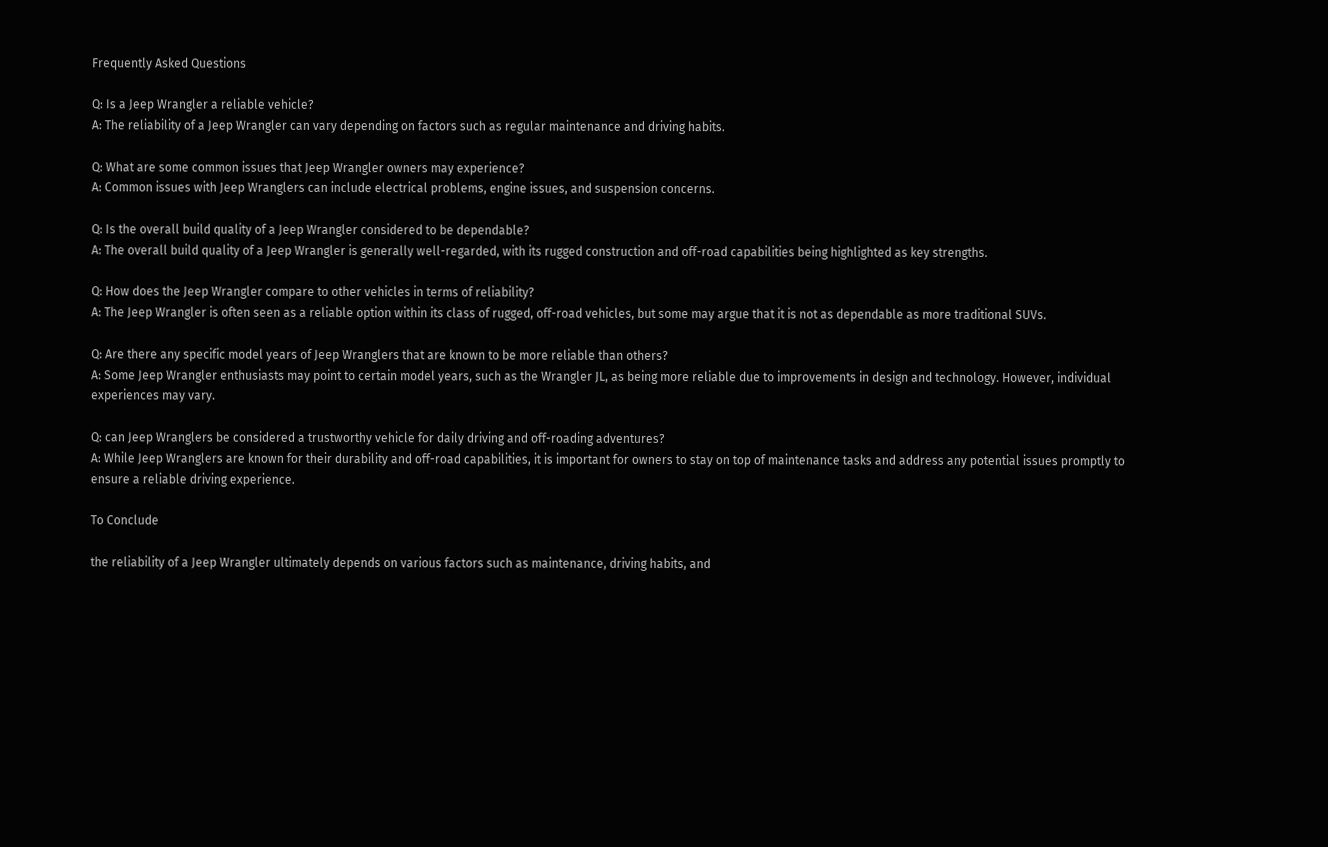Frequently Asked Questions

Q: Is a Jeep Wrangler a reliable vehicle?
A: The reliability of a Jeep Wrangler can vary depending on factors such as regular maintenance and driving habits.

Q: What are some common issues that Jeep Wrangler owners may experience?
A: Common issues with Jeep Wranglers can include electrical problems, engine issues, and suspension concerns.

Q: Is the overall build quality of a Jeep Wrangler considered to be dependable?
A: The overall build quality of a Jeep Wrangler is generally well-regarded, with its rugged construction and off-road capabilities being highlighted as key strengths.

Q: How does the Jeep Wrangler compare to other vehicles in terms of reliability?
A: The Jeep Wrangler is often seen as a reliable option within its class of rugged, off-road vehicles, but some may argue that it is not as dependable as more traditional SUVs.

Q: Are there any specific model years of Jeep Wranglers that are known to be more reliable than others?
A: Some Jeep Wrangler enthusiasts may point to certain model years, such as the Wrangler JL, as being more reliable due to improvements in design and technology. However, individual experiences may vary.

Q: can Jeep Wranglers be considered a trustworthy vehicle for daily driving and off-roading adventures?
A: While Jeep Wranglers are known for their durability and off-road capabilities, it is important for owners to stay on top of maintenance tasks and address any potential issues promptly to ensure a reliable driving experience.

To Conclude

the reliability of a Jeep Wrangler ultimately depends on various factors such as maintenance, driving habits, and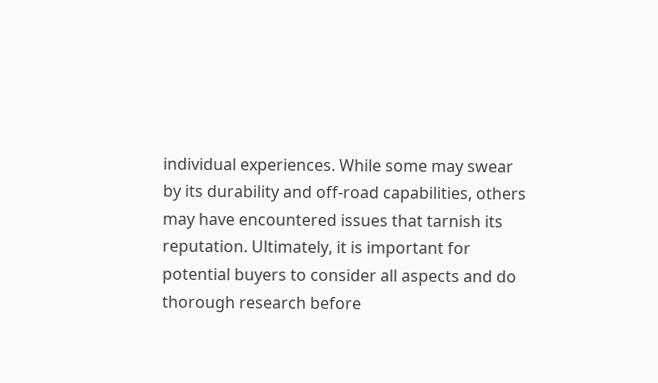individual experiences. While some may swear by its durability and off-road capabilities, others may have encountered issues that tarnish its reputation. Ultimately, it is important for potential buyers to consider all aspects and do thorough research before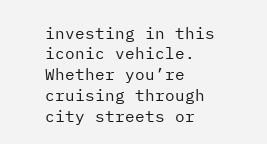investing in this iconic vehicle. Whether you’re cruising through city streets or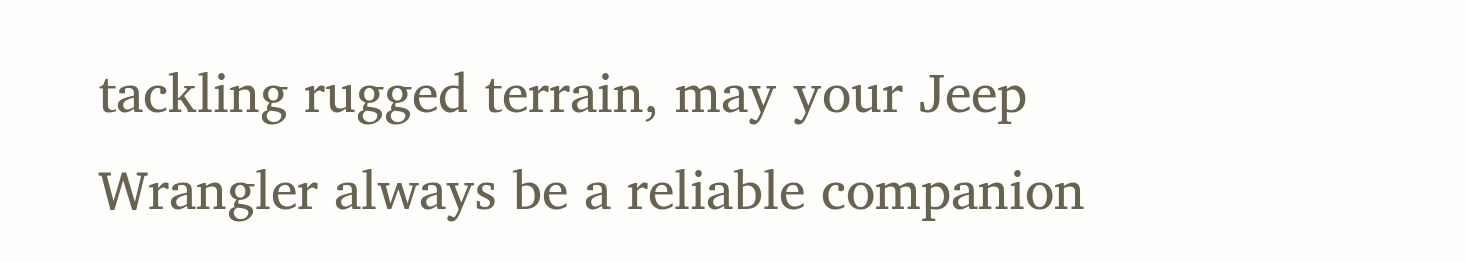tackling rugged terrain, may your Jeep Wrangler always be a reliable companion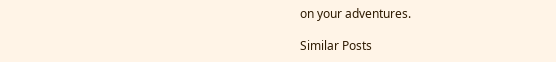on your adventures.

Similar Posts